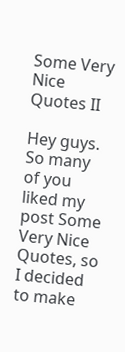Some Very Nice Quotes II

Hey guys. So many of you liked my post Some Very Nice Quotes, so I decided to make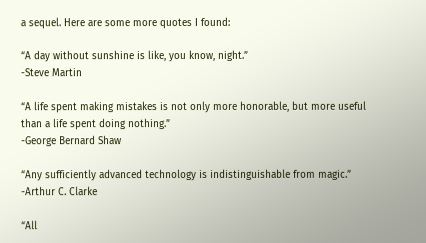a sequel. Here are some more quotes I found:

“A day without sunshine is like, you know, night.”
-Steve Martin

“A life spent making mistakes is not only more honorable, but more useful than a life spent doing nothing.”
-George Bernard Shaw

“Any sufficiently advanced technology is indistinguishable from magic.”
-Arthur C. Clarke

“All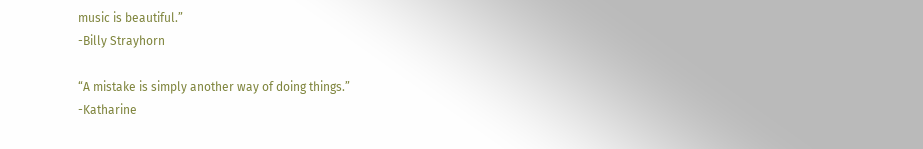music is beautiful.”
-Billy Strayhorn

“A mistake is simply another way of doing things.”
-Katharine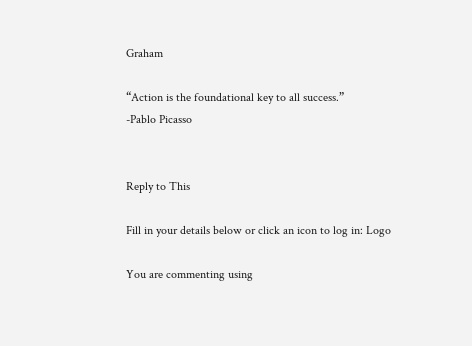Graham

“Action is the foundational key to all success.”
-Pablo Picasso


Reply to This

Fill in your details below or click an icon to log in: Logo

You are commenting using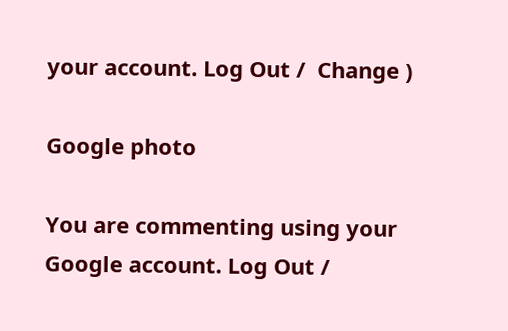your account. Log Out /  Change )

Google photo

You are commenting using your Google account. Log Out /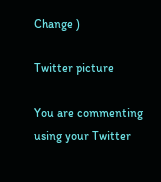Change )

Twitter picture

You are commenting using your Twitter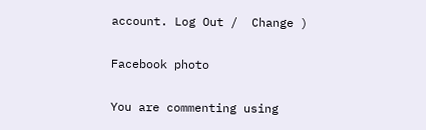account. Log Out /  Change )

Facebook photo

You are commenting using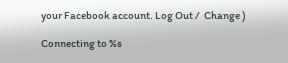your Facebook account. Log Out /  Change )

Connecting to %s